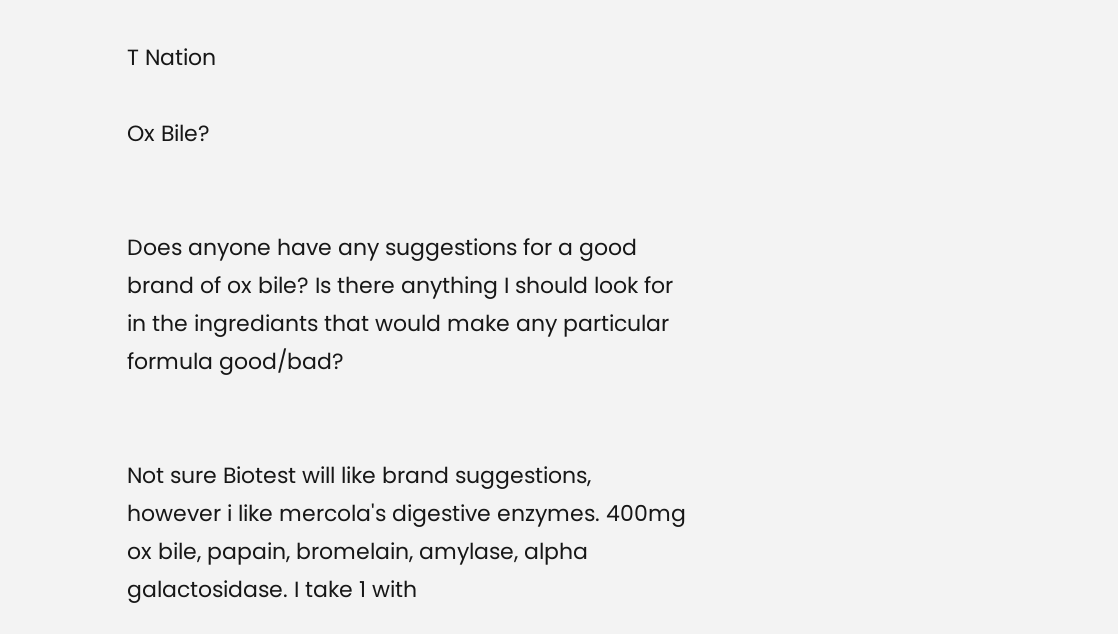T Nation

Ox Bile?


Does anyone have any suggestions for a good brand of ox bile? Is there anything I should look for in the ingrediants that would make any particular formula good/bad?


Not sure Biotest will like brand suggestions, however i like mercola's digestive enzymes. 400mg ox bile, papain, bromelain, amylase, alpha galactosidase. I take 1 with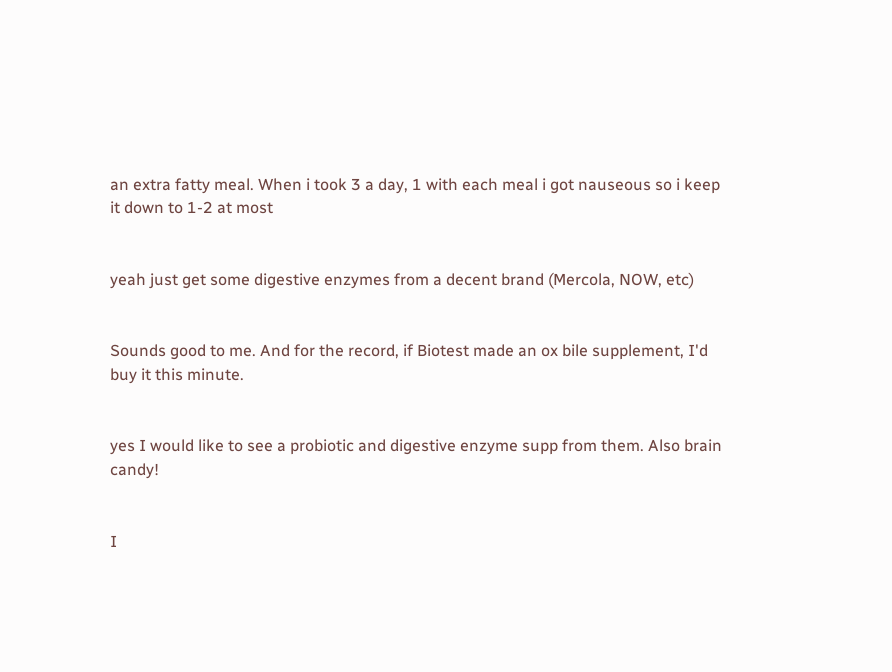an extra fatty meal. When i took 3 a day, 1 with each meal i got nauseous so i keep it down to 1-2 at most


yeah just get some digestive enzymes from a decent brand (Mercola, NOW, etc)


Sounds good to me. And for the record, if Biotest made an ox bile supplement, I'd buy it this minute.


yes I would like to see a probiotic and digestive enzyme supp from them. Also brain candy!


I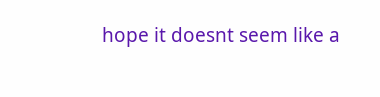hope it doesnt seem like a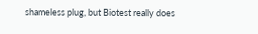shameless plug, but Biotest really does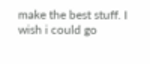make the best stuff. I wish i could go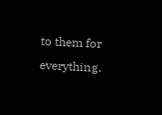to them for everything.